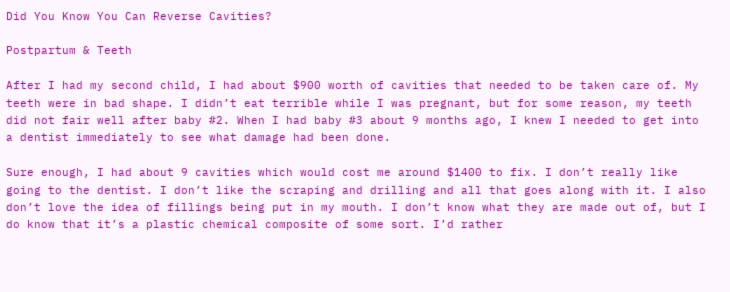Did You Know You Can Reverse Cavities?

Postpartum & Teeth

After I had my second child, I had about $900 worth of cavities that needed to be taken care of. My teeth were in bad shape. I didn’t eat terrible while I was pregnant, but for some reason, my teeth did not fair well after baby #2. When I had baby #3 about 9 months ago, I knew I needed to get into a dentist immediately to see what damage had been done.

Sure enough, I had about 9 cavities which would cost me around $1400 to fix. I don’t really like going to the dentist. I don’t like the scraping and drilling and all that goes along with it. I also don’t love the idea of fillings being put in my mouth. I don’t know what they are made out of, but I do know that it’s a plastic chemical composite of some sort. I’d rather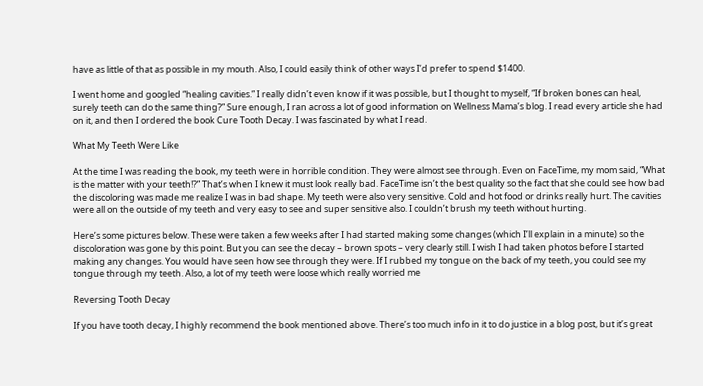have as little of that as possible in my mouth. Also, I could easily think of other ways I’d prefer to spend $1400.

I went home and googled “healing cavities.” I really didn’t even know if it was possible, but I thought to myself, “If broken bones can heal, surely teeth can do the same thing?” Sure enough, I ran across a lot of good information on Wellness Mama’s blog. I read every article she had on it, and then I ordered the book Cure Tooth Decay. I was fascinated by what I read.

What My Teeth Were Like

At the time I was reading the book, my teeth were in horrible condition. They were almost see through. Even on FaceTime, my mom said, “What is the matter with your teeth!?” That’s when I knew it must look really bad. FaceTime isn’t the best quality so the fact that she could see how bad the discoloring was made me realize I was in bad shape. My teeth were also very sensitive. Cold and hot food or drinks really hurt. The cavities were all on the outside of my teeth and very easy to see and super sensitive also. I couldn’t brush my teeth without hurting.

Here’s some pictures below. These were taken a few weeks after I had started making some changes (which I’ll explain in a minute) so the discoloration was gone by this point. But you can see the decay – brown spots – very clearly still. I wish I had taken photos before I started making any changes. You would have seen how see through they were. If I rubbed my tongue on the back of my teeth, you could see my tongue through my teeth. Also, a lot of my teeth were loose which really worried me

Reversing Tooth Decay

If you have tooth decay, I highly recommend the book mentioned above. There’s too much info in it to do justice in a blog post, but it’s great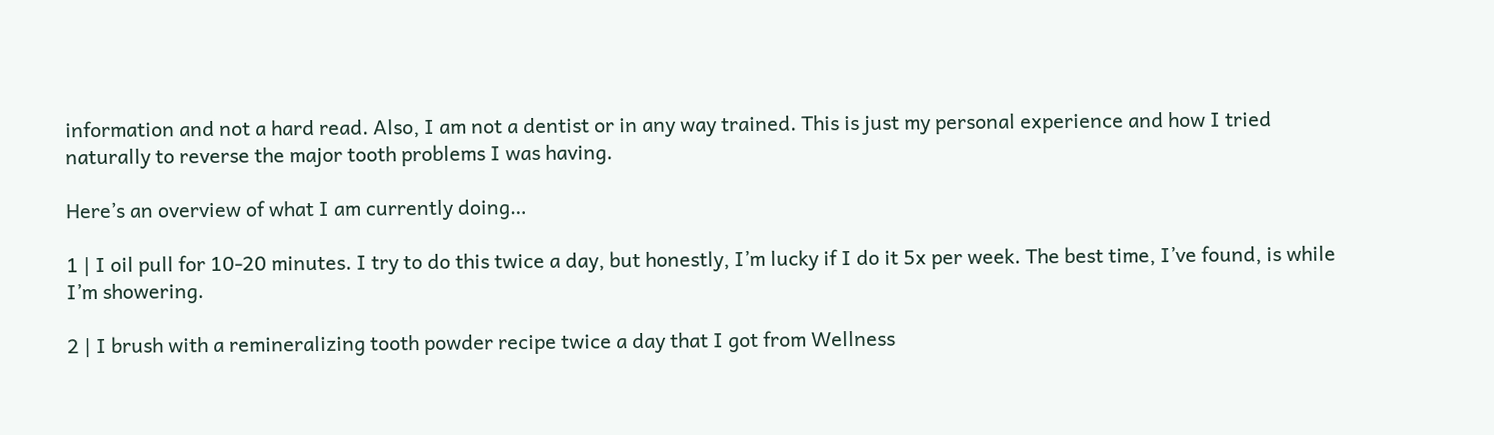information and not a hard read. Also, I am not a dentist or in any way trained. This is just my personal experience and how I tried naturally to reverse the major tooth problems I was having.

Here’s an overview of what I am currently doing…

1 | I oil pull for 10-20 minutes. I try to do this twice a day, but honestly, I’m lucky if I do it 5x per week. The best time, I’ve found, is while I’m showering.

2 | I brush with a remineralizing tooth powder recipe twice a day that I got from Wellness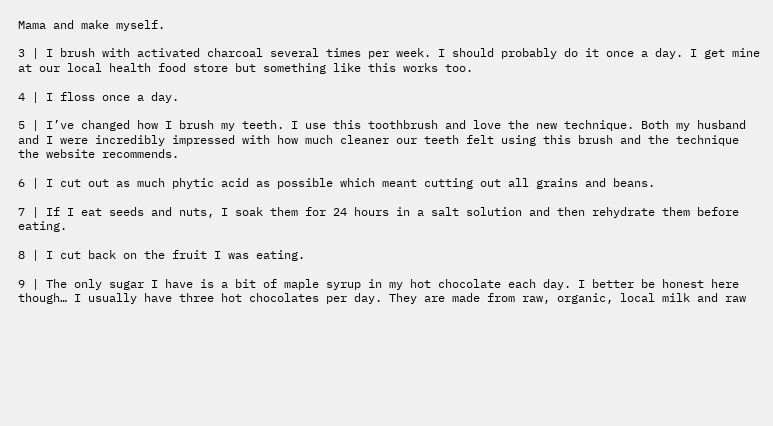Mama and make myself.

3 | I brush with activated charcoal several times per week. I should probably do it once a day. I get mine at our local health food store but something like this works too.

4 | I floss once a day.

5 | I’ve changed how I brush my teeth. I use this toothbrush and love the new technique. Both my husband and I were incredibly impressed with how much cleaner our teeth felt using this brush and the technique the website recommends.

6 | I cut out as much phytic acid as possible which meant cutting out all grains and beans.

7 | If I eat seeds and nuts, I soak them for 24 hours in a salt solution and then rehydrate them before eating.

8 | I cut back on the fruit I was eating.

9 | The only sugar I have is a bit of maple syrup in my hot chocolate each day. I better be honest here though… I usually have three hot chocolates per day. They are made from raw, organic, local milk and raw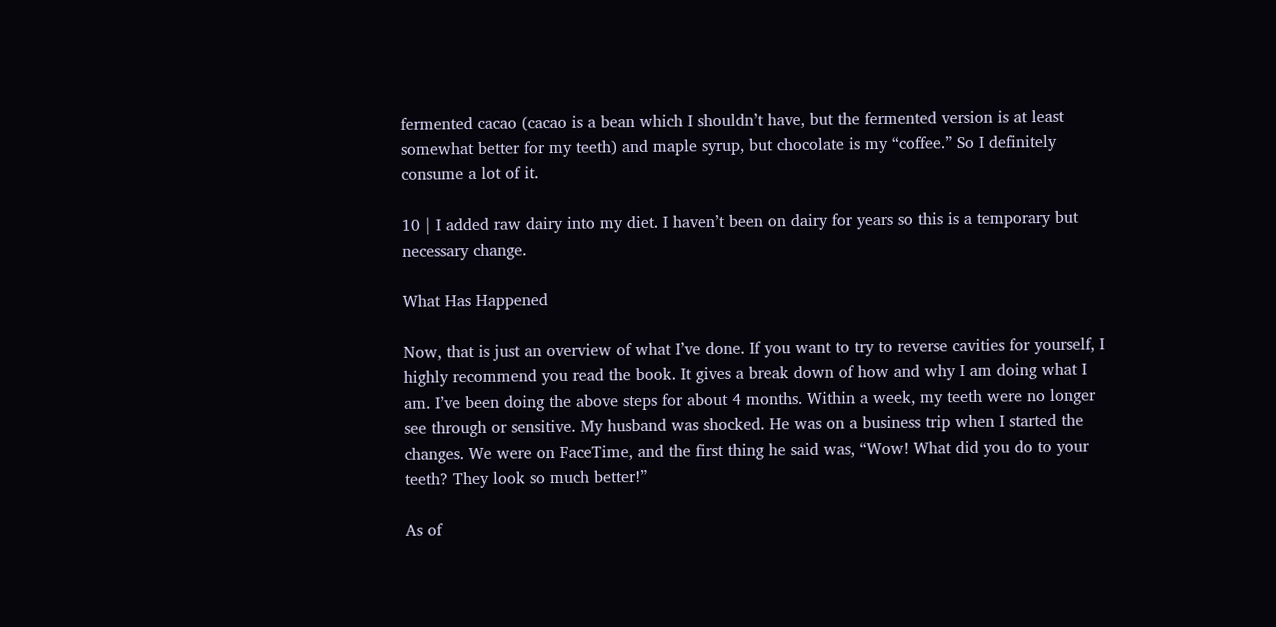fermented cacao (cacao is a bean which I shouldn’t have, but the fermented version is at least somewhat better for my teeth) and maple syrup, but chocolate is my “coffee.” So I definitely consume a lot of it.

10 | I added raw dairy into my diet. I haven’t been on dairy for years so this is a temporary but necessary change.

What Has Happened

Now, that is just an overview of what I’ve done. If you want to try to reverse cavities for yourself, I highly recommend you read the book. It gives a break down of how and why I am doing what I am. I’ve been doing the above steps for about 4 months. Within a week, my teeth were no longer see through or sensitive. My husband was shocked. He was on a business trip when I started the changes. We were on FaceTime, and the first thing he said was, “Wow! What did you do to your teeth? They look so much better!”

As of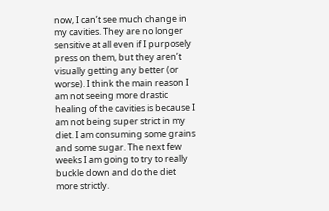now, I can’t see much change in my cavities. They are no longer sensitive at all even if I purposely press on them, but they aren’t visually getting any better (or worse). I think the main reason I am not seeing more drastic healing of the cavities is because I am not being super strict in my diet. I am consuming some grains and some sugar. The next few weeks I am going to try to really buckle down and do the diet more strictly.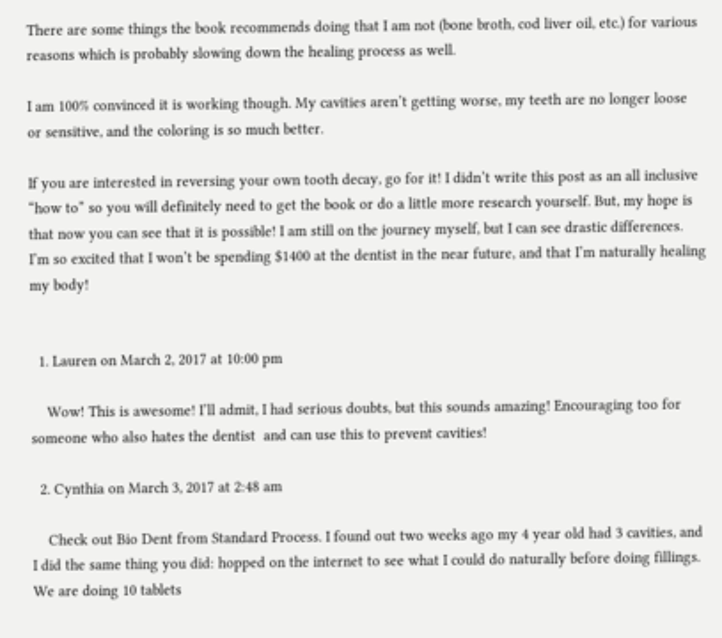There are some things the book recommends doing that I am not (bone broth, cod liver oil, etc.) for various reasons which is probably slowing down the healing process as well.

I am 100% convinced it is working though. My cavities aren’t getting worse, my teeth are no longer loose or sensitive, and the coloring is so much better.

If you are interested in reversing your own tooth decay, go for it! I didn’t write this post as an all inclusive “how to” so you will definitely need to get the book or do a little more research yourself. But, my hope is that now you can see that it is possible! I am still on the journey myself, but I can see drastic differences. I’m so excited that I won’t be spending $1400 at the dentist in the near future, and that I’m naturally healing my body!


  1. Lauren on March 2, 2017 at 10:00 pm

    Wow! This is awesome! I’ll admit, I had serious doubts, but this sounds amazing! Encouraging too for someone who also hates the dentist  and can use this to prevent cavities!

  2. Cynthia on March 3, 2017 at 2:48 am

    Check out Bio Dent from Standard Process. I found out two weeks ago my 4 year old had 3 cavities, and I did the same thing you did: hopped on the internet to see what I could do naturally before doing fillings. We are doing 10 tablets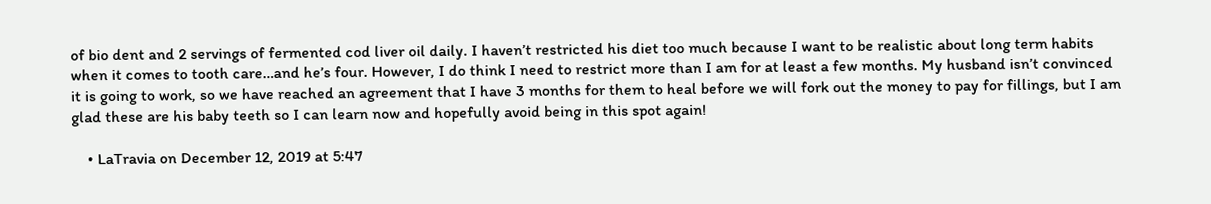of bio dent and 2 servings of fermented cod liver oil daily. I haven’t restricted his diet too much because I want to be realistic about long term habits when it comes to tooth care…and he’s four. However, I do think I need to restrict more than I am for at least a few months. My husband isn’t convinced it is going to work, so we have reached an agreement that I have 3 months for them to heal before we will fork out the money to pay for fillings, but I am glad these are his baby teeth so I can learn now and hopefully avoid being in this spot again!

    • LaTravia on December 12, 2019 at 5:47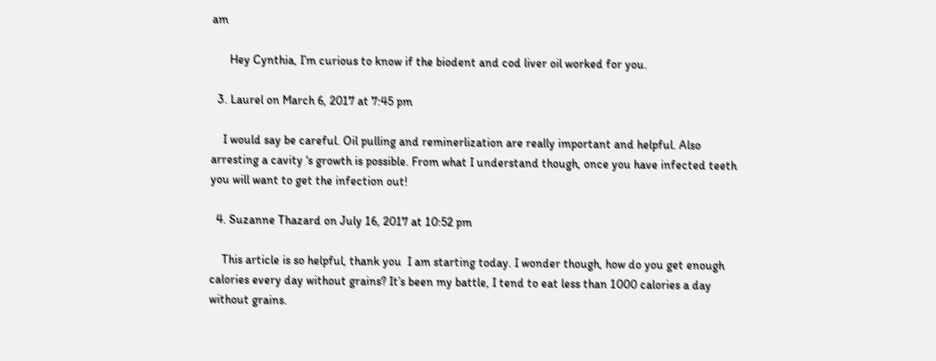am

      Hey Cynthia, I’m curious to know if the biodent and cod liver oil worked for you.

  3. Laurel on March 6, 2017 at 7:45 pm

    I would say be careful. Oil pulling and reminerlization are really important and helpful. Also arresting a cavity ‘s growth is possible. From what I understand though, once you have infected teeth you will want to get the infection out!

  4. Suzanne Thazard on July 16, 2017 at 10:52 pm

    This article is so helpful, thank you  I am starting today. I wonder though, how do you get enough calories every day without grains? It’s been my battle, I tend to eat less than 1000 calories a day without grains.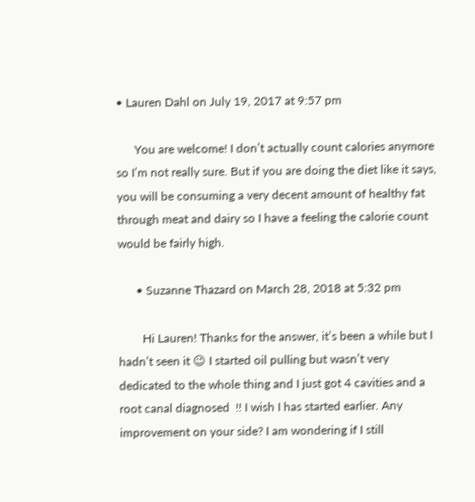• Lauren Dahl on July 19, 2017 at 9:57 pm

      You are welcome! I don’t actually count calories anymore so I’m not really sure. But if you are doing the diet like it says, you will be consuming a very decent amount of healthy fat through meat and dairy so I have a feeling the calorie count would be fairly high.

      • Suzanne Thazard on March 28, 2018 at 5:32 pm

        Hi Lauren! Thanks for the answer, it’s been a while but I hadn’t seen it 😉 I started oil pulling but wasn’t very dedicated to the whole thing and I just got 4 cavities and a root canal diagnosed  !! I wish I has started earlier. Any improvement on your side? I am wondering if I still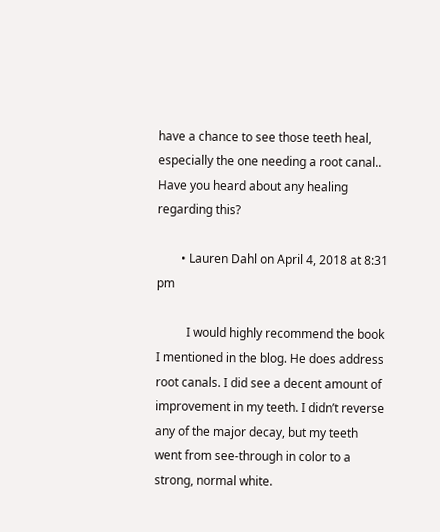have a chance to see those teeth heal, especially the one needing a root canal.. Have you heard about any healing regarding this?

        • Lauren Dahl on April 4, 2018 at 8:31 pm

          I would highly recommend the book I mentioned in the blog. He does address root canals. I did see a decent amount of improvement in my teeth. I didn’t reverse any of the major decay, but my teeth went from see-through in color to a strong, normal white.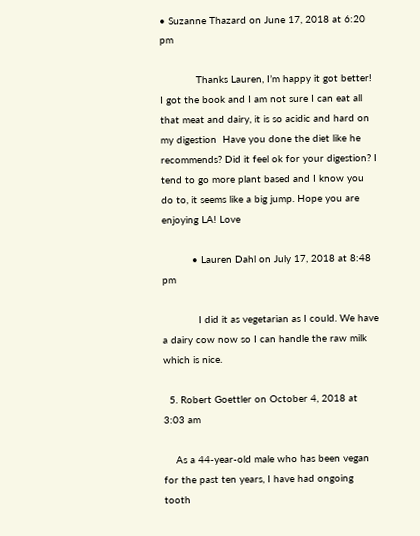• Suzanne Thazard on June 17, 2018 at 6:20 pm

            Thanks Lauren, I’m happy it got better! I got the book and I am not sure I can eat all that meat and dairy, it is so acidic and hard on my digestion  Have you done the diet like he recommends? Did it feel ok for your digestion? I tend to go more plant based and I know you do to, it seems like a big jump. Hope you are enjoying LA! Love

          • Lauren Dahl on July 17, 2018 at 8:48 pm

            I did it as vegetarian as I could. We have a dairy cow now so I can handle the raw milk which is nice.

  5. Robert Goettler on October 4, 2018 at 3:03 am

    As a 44-year-old male who has been vegan for the past ten years, I have had ongoing tooth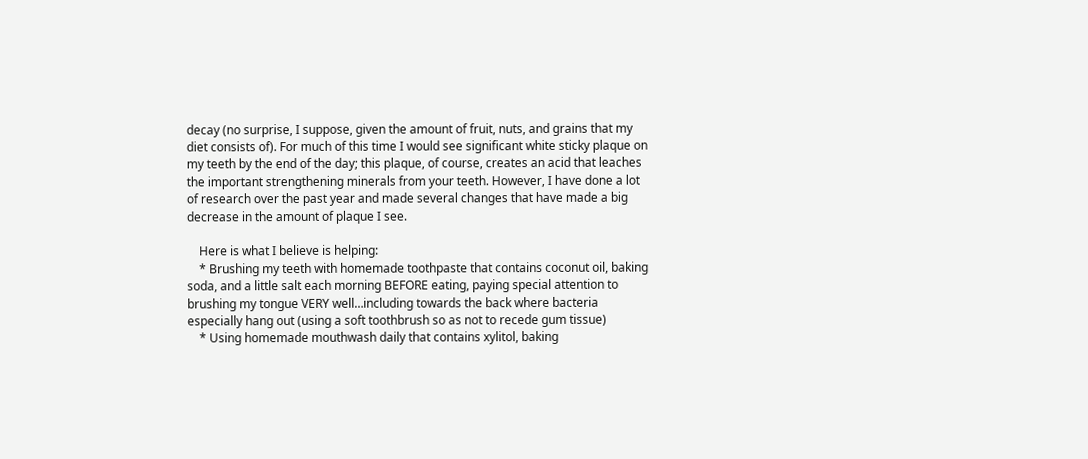decay (no surprise, I suppose, given the amount of fruit, nuts, and grains that my diet consists of). For much of this time I would see significant white sticky plaque on my teeth by the end of the day; this plaque, of course, creates an acid that leaches the important strengthening minerals from your teeth. However, I have done a lot of research over the past year and made several changes that have made a big decrease in the amount of plaque I see.

    Here is what I believe is helping:
    * Brushing my teeth with homemade toothpaste that contains coconut oil, baking soda, and a little salt each morning BEFORE eating, paying special attention to brushing my tongue VERY well…including towards the back where bacteria especially hang out (using a soft toothbrush so as not to recede gum tissue)
    * Using homemade mouthwash daily that contains xylitol, baking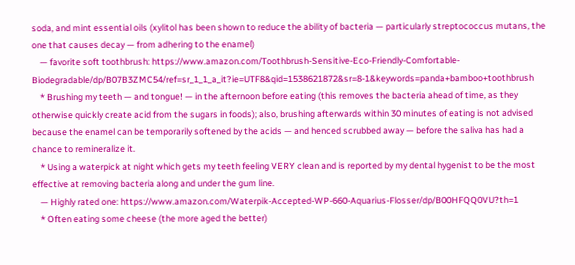soda, and mint essential oils (xylitol has been shown to reduce the ability of bacteria — particularly streptococcus mutans, the one that causes decay — from adhering to the enamel)
    — favorite soft toothbrush: https://www.amazon.com/Toothbrush-Sensitive-Eco-Friendly-Comfortable-Biodegradable/dp/B07B3ZMC54/ref=sr_1_1_a_it?ie=UTF8&qid=1538621872&sr=8-1&keywords=panda+bamboo+toothbrush
    * Brushing my teeth — and tongue! — in the afternoon before eating (this removes the bacteria ahead of time, as they otherwise quickly create acid from the sugars in foods); also, brushing afterwards within 30 minutes of eating is not advised because the enamel can be temporarily softened by the acids — and henced scrubbed away — before the saliva has had a chance to remineralize it.
    * Using a waterpick at night which gets my teeth feeling VERY clean and is reported by my dental hygenist to be the most effective at removing bacteria along and under the gum line.
    — Highly rated one: https://www.amazon.com/Waterpik-Accepted-WP-660-Aquarius-Flosser/dp/B00HFQQ0VU?th=1
    * Often eating some cheese (the more aged the better)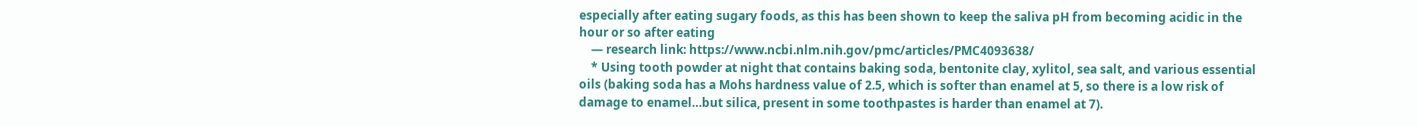especially after eating sugary foods, as this has been shown to keep the saliva pH from becoming acidic in the hour or so after eating
    — research link: https://www.ncbi.nlm.nih.gov/pmc/articles/PMC4093638/
    * Using tooth powder at night that contains baking soda, bentonite clay, xylitol, sea salt, and various essential oils (baking soda has a Mohs hardness value of 2.5, which is softer than enamel at 5, so there is a low risk of damage to enamel…but silica, present in some toothpastes is harder than enamel at 7).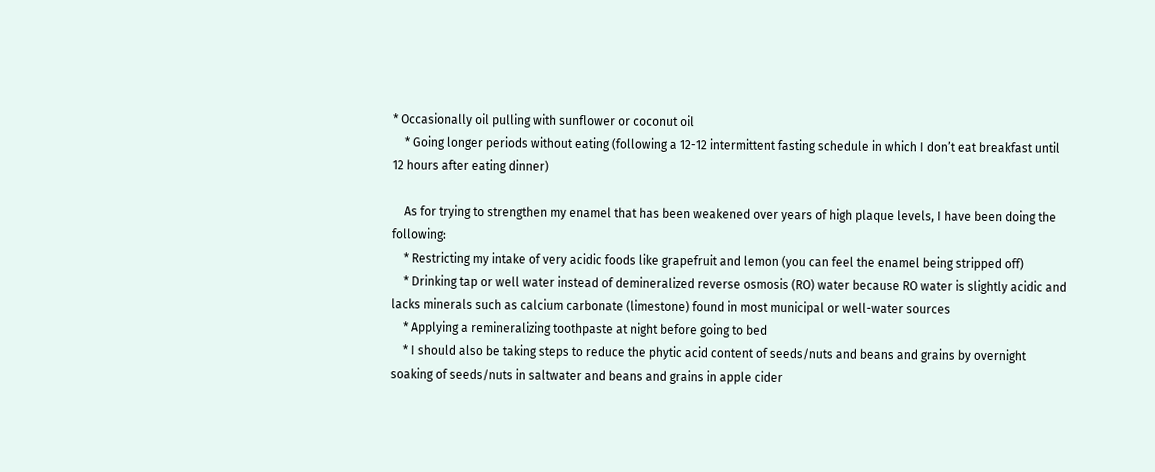* Occasionally oil pulling with sunflower or coconut oil
    * Going longer periods without eating (following a 12-12 intermittent fasting schedule in which I don’t eat breakfast until 12 hours after eating dinner)

    As for trying to strengthen my enamel that has been weakened over years of high plaque levels, I have been doing the following:
    * Restricting my intake of very acidic foods like grapefruit and lemon (you can feel the enamel being stripped off)
    * Drinking tap or well water instead of demineralized reverse osmosis (RO) water because RO water is slightly acidic and lacks minerals such as calcium carbonate (limestone) found in most municipal or well-water sources
    * Applying a remineralizing toothpaste at night before going to bed
    * I should also be taking steps to reduce the phytic acid content of seeds/nuts and beans and grains by overnight soaking of seeds/nuts in saltwater and beans and grains in apple cider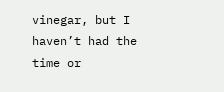vinegar, but I haven’t had the time or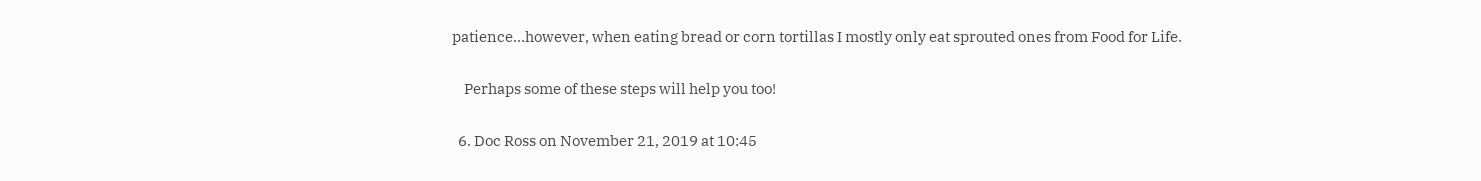patience…however, when eating bread or corn tortillas I mostly only eat sprouted ones from Food for Life.

    Perhaps some of these steps will help you too!

  6. Doc Ross on November 21, 2019 at 10:45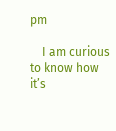pm

    I am curious to know how it’s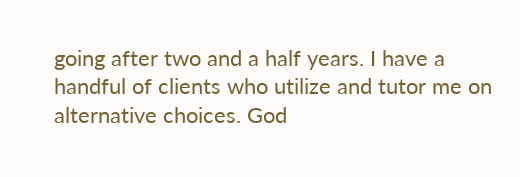going after two and a half years. I have a handful of clients who utilize and tutor me on alternative choices. God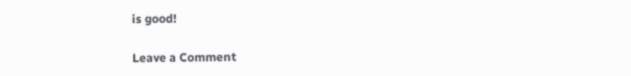is good!

Leave a Comment